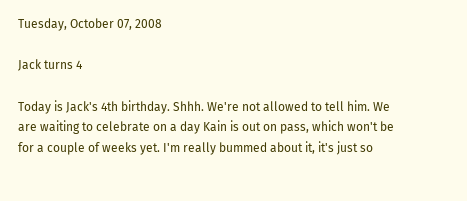Tuesday, October 07, 2008

Jack turns 4

Today is Jack's 4th birthday. Shhh. We're not allowed to tell him. We are waiting to celebrate on a day Kain is out on pass, which won't be for a couple of weeks yet. I'm really bummed about it, it's just so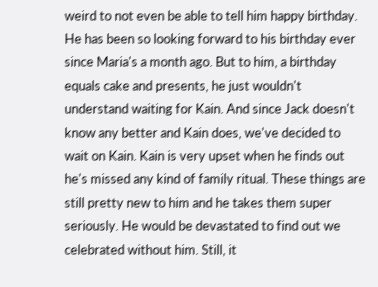weird to not even be able to tell him happy birthday. He has been so looking forward to his birthday ever since Maria's a month ago. But to him, a birthday equals cake and presents, he just wouldn't understand waiting for Kain. And since Jack doesn't know any better and Kain does, we've decided to wait on Kain. Kain is very upset when he finds out he's missed any kind of family ritual. These things are still pretty new to him and he takes them super seriously. He would be devastated to find out we celebrated without him. Still, it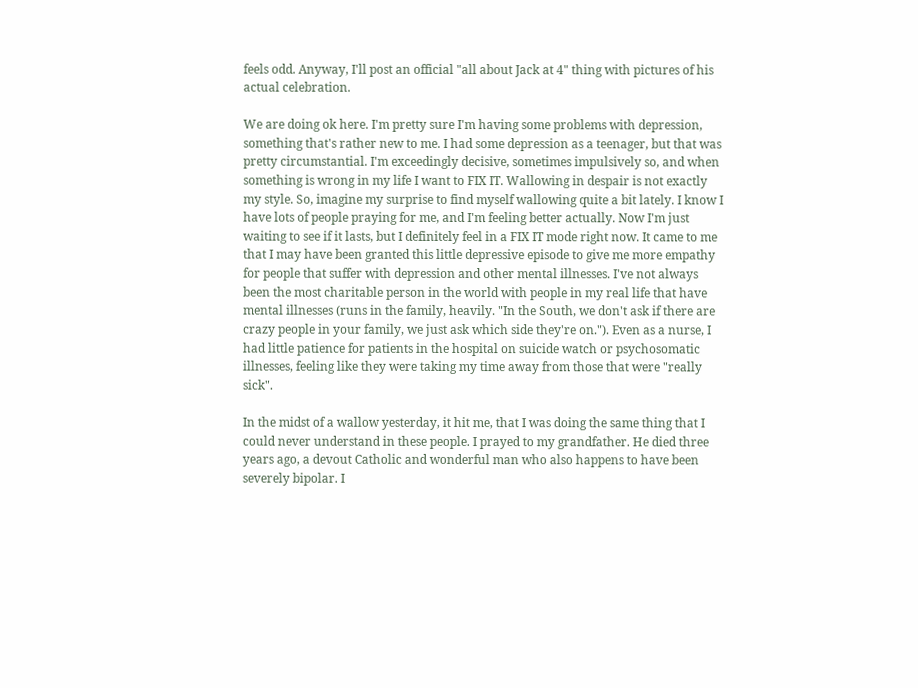feels odd. Anyway, I'll post an official "all about Jack at 4" thing with pictures of his actual celebration.

We are doing ok here. I'm pretty sure I'm having some problems with depression, something that's rather new to me. I had some depression as a teenager, but that was pretty circumstantial. I'm exceedingly decisive, sometimes impulsively so, and when something is wrong in my life I want to FIX IT. Wallowing in despair is not exactly my style. So, imagine my surprise to find myself wallowing quite a bit lately. I know I have lots of people praying for me, and I'm feeling better actually. Now I'm just waiting to see if it lasts, but I definitely feel in a FIX IT mode right now. It came to me that I may have been granted this little depressive episode to give me more empathy for people that suffer with depression and other mental illnesses. I've not always been the most charitable person in the world with people in my real life that have mental illnesses (runs in the family, heavily. "In the South, we don't ask if there are crazy people in your family, we just ask which side they're on."). Even as a nurse, I had little patience for patients in the hospital on suicide watch or psychosomatic illnesses, feeling like they were taking my time away from those that were "really sick".

In the midst of a wallow yesterday, it hit me, that I was doing the same thing that I could never understand in these people. I prayed to my grandfather. He died three years ago, a devout Catholic and wonderful man who also happens to have been severely bipolar. I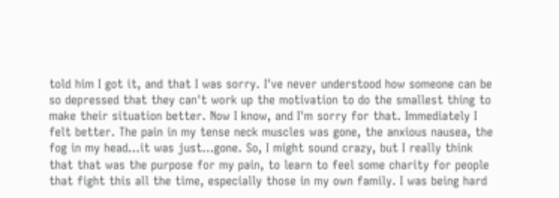told him I got it, and that I was sorry. I've never understood how someone can be so depressed that they can't work up the motivation to do the smallest thing to make their situation better. Now I know, and I'm sorry for that. Immediately I felt better. The pain in my tense neck muscles was gone, the anxious nausea, the fog in my head...it was just...gone. So, I might sound crazy, but I really think that that was the purpose for my pain, to learn to feel some charity for people that fight this all the time, especially those in my own family. I was being hard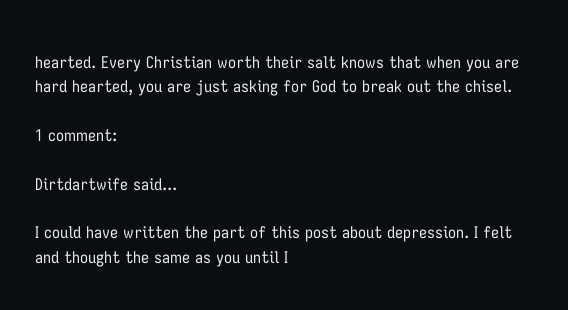hearted. Every Christian worth their salt knows that when you are hard hearted, you are just asking for God to break out the chisel.

1 comment:

Dirtdartwife said...

I could have written the part of this post about depression. I felt and thought the same as you until I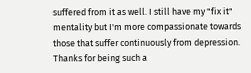suffered from it as well. I still have my "fix it" mentality but I'm more compassionate towards those that suffer continuously from depression. Thanks for being such a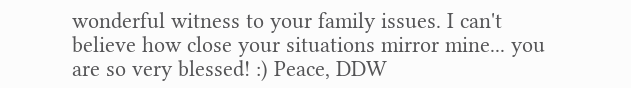wonderful witness to your family issues. I can't believe how close your situations mirror mine... you are so very blessed! :) Peace, DDW